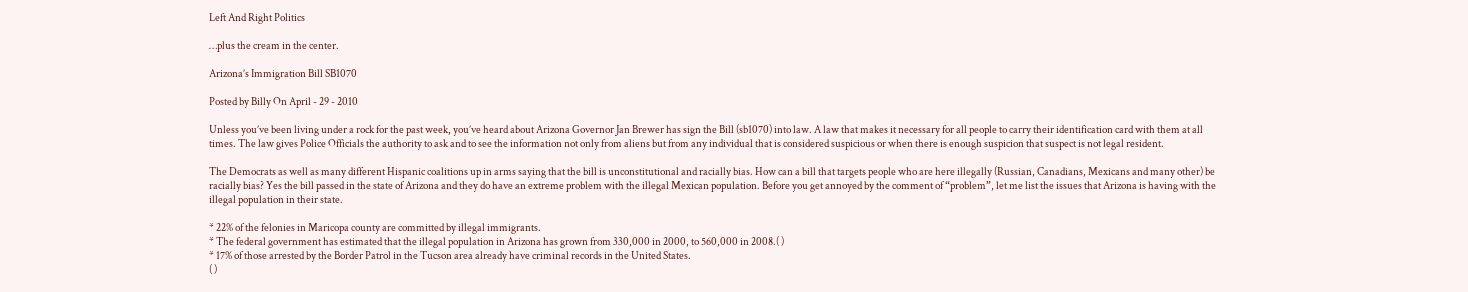Left And Right Politics

…plus the cream in the center.

Arizona’s Immigration Bill SB1070

Posted by Billy On April - 29 - 2010

Unless you’ve been living under a rock for the past week, you’ve heard about Arizona Governor Jan Brewer has sign the Bill (sb1070) into law. A law that makes it necessary for all people to carry their identification card with them at all times. The law gives Police Officials the authority to ask and to see the information not only from aliens but from any individual that is considered suspicious or when there is enough suspicion that suspect is not legal resident.

The Democrats as well as many different Hispanic coalitions up in arms saying that the bill is unconstitutional and racially bias. How can a bill that targets people who are here illegally (Russian, Canadians, Mexicans and many other) be racially bias? Yes the bill passed in the state of Arizona and they do have an extreme problem with the illegal Mexican population. Before you get annoyed by the comment of “problem”, let me list the issues that Arizona is having with the illegal population in their state.

* 22% of the felonies in Maricopa county are committed by illegal immigrants.
* The federal government has estimated that the illegal population in Arizona has grown from 330,000 in 2000, to 560,000 in 2008.( )
* 17% of those arrested by the Border Patrol in the Tucson area already have criminal records in the United States.
( )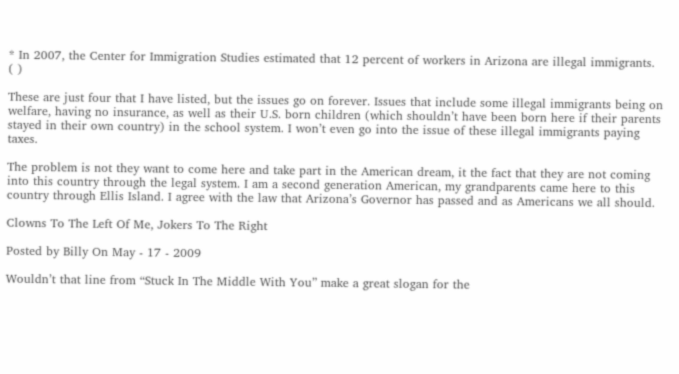* In 2007, the Center for Immigration Studies estimated that 12 percent of workers in Arizona are illegal immigrants.
( )

These are just four that I have listed, but the issues go on forever. Issues that include some illegal immigrants being on welfare, having no insurance, as well as their U.S. born children (which shouldn’t have been born here if their parents stayed in their own country) in the school system. I won’t even go into the issue of these illegal immigrants paying taxes.

The problem is not they want to come here and take part in the American dream, it the fact that they are not coming into this country through the legal system. I am a second generation American, my grandparents came here to this country through Ellis Island. I agree with the law that Arizona’s Governor has passed and as Americans we all should.

Clowns To The Left Of Me, Jokers To The Right

Posted by Billy On May - 17 - 2009

Wouldn’t that line from “Stuck In The Middle With You” make a great slogan for the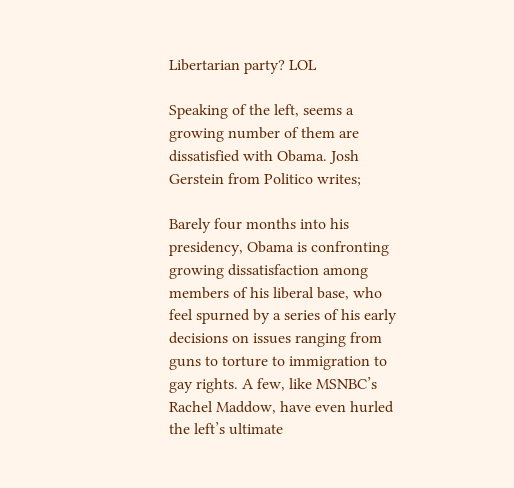Libertarian party? LOL

Speaking of the left, seems a growing number of them are dissatisfied with Obama. Josh Gerstein from Politico writes;

Barely four months into his presidency, Obama is confronting growing dissatisfaction among members of his liberal base, who feel spurned by a series of his early decisions on issues ranging from guns to torture to immigration to gay rights. A few, like MSNBC’s Rachel Maddow, have even hurled the left’s ultimate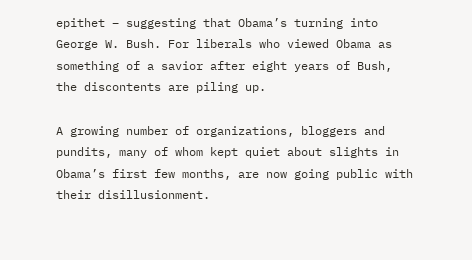epithet – suggesting that Obama’s turning into George W. Bush. For liberals who viewed Obama as something of a savior after eight years of Bush, the discontents are piling up.

A growing number of organizations, bloggers and pundits, many of whom kept quiet about slights in Obama’s first few months, are now going public with their disillusionment.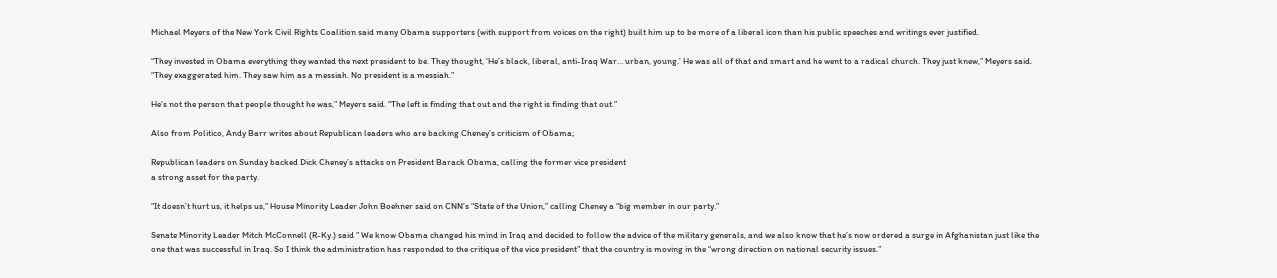Michael Meyers of the New York Civil Rights Coalition said many Obama supporters (with support from voices on the right) built him up to be more of a liberal icon than his public speeches and writings ever justified.

“They invested in Obama everything they wanted the next president to be. They thought, ‘He’s black, liberal, anti-Iraq War… urban, young.’ He was all of that and smart and he went to a radical church. They just knew,” Meyers said. “They exaggerated him. They saw him as a messiah. No president is a messiah.”

He’s not the person that people thought he was,” Meyers said. “The left is finding that out and the right is finding that out.”

Also from Politico, Andy Barr writes about Republican leaders who are backing Cheney’s criticism of Obama;

Republican leaders on Sunday backed Dick Cheney’s attacks on President Barack Obama, calling the former vice president
a strong asset for the party.

“It doesn’t hurt us, it helps us,” House Minority Leader John Boehner said on CNN’s “State of the Union,” calling Cheney a “big member in our party.”

Senate Minority Leader Mitch McConnell (R-Ky.) said ” We know Obama changed his mind in Iraq and decided to follow the advice of the military generals, and we also know that he’s now ordered a surge in Afghanistan just like the one that was successful in Iraq. So I think the administration has responded to the critique of the vice president” that the country is moving in the “wrong direction on national security issues.”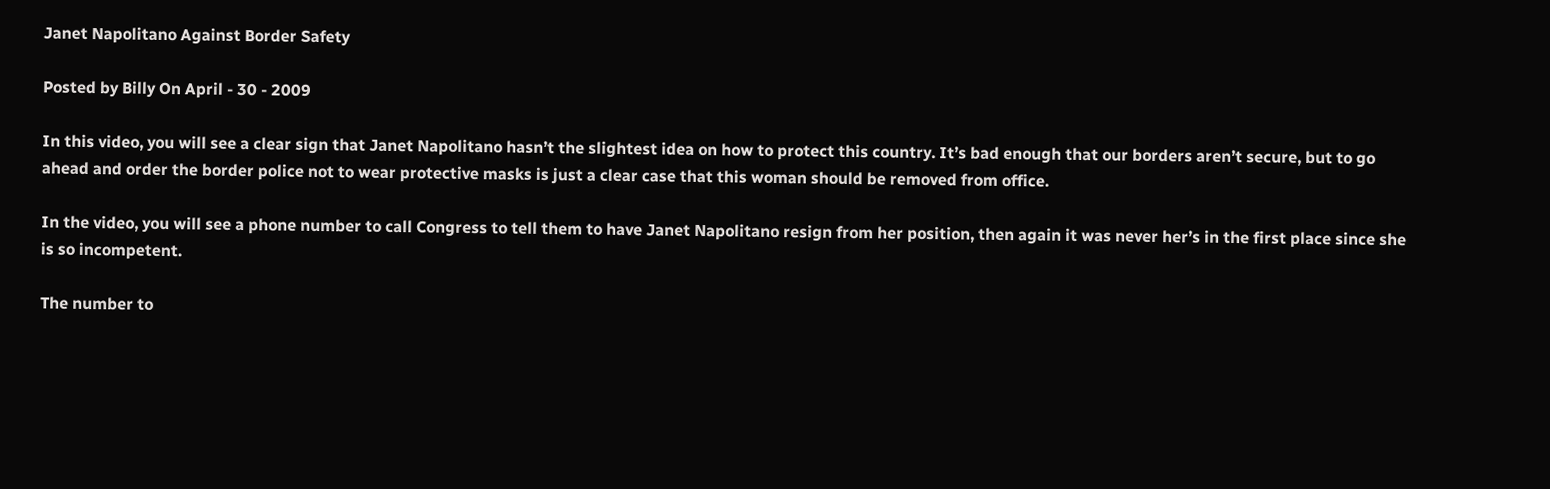Janet Napolitano Against Border Safety

Posted by Billy On April - 30 - 2009

In this video, you will see a clear sign that Janet Napolitano hasn’t the slightest idea on how to protect this country. It’s bad enough that our borders aren’t secure, but to go ahead and order the border police not to wear protective masks is just a clear case that this woman should be removed from office.

In the video, you will see a phone number to call Congress to tell them to have Janet Napolitano resign from her position, then again it was never her’s in the first place since she is so incompetent.

The number to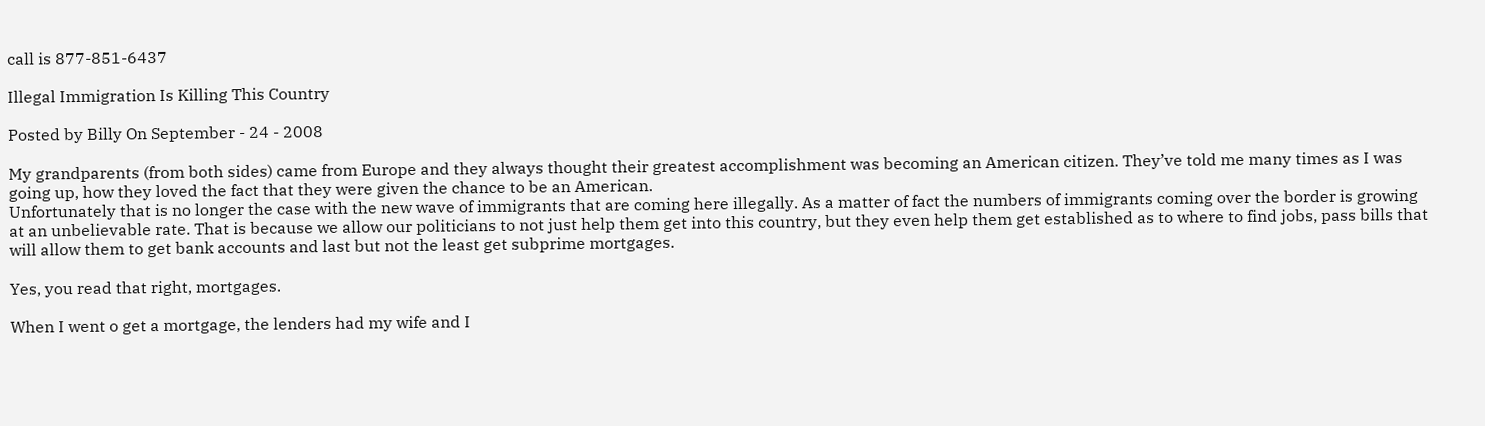call is 877-851-6437

Illegal Immigration Is Killing This Country

Posted by Billy On September - 24 - 2008

My grandparents (from both sides) came from Europe and they always thought their greatest accomplishment was becoming an American citizen. They’ve told me many times as I was going up, how they loved the fact that they were given the chance to be an American.
Unfortunately that is no longer the case with the new wave of immigrants that are coming here illegally. As a matter of fact the numbers of immigrants coming over the border is growing at an unbelievable rate. That is because we allow our politicians to not just help them get into this country, but they even help them get established as to where to find jobs, pass bills that will allow them to get bank accounts and last but not the least get subprime mortgages.

Yes, you read that right, mortgages.

When I went o get a mortgage, the lenders had my wife and I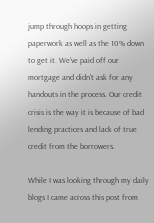jump through hoops in getting paperwork as well as the 10% down to get it. We’ve paid off our mortgage and didn’t ask for any handouts in the process. Our credit crisis is the way it is because of bad lending practices and lack of true credit from the borrowers.

While I was looking through my daily blogs I came across this post from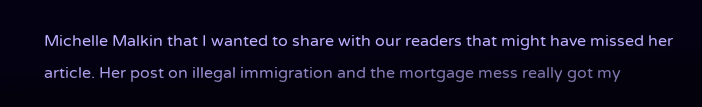Michelle Malkin that I wanted to share with our readers that might have missed her article. Her post on illegal immigration and the mortgage mess really got my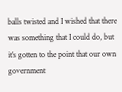balls twisted and I wished that there was something that I could do, but it’s gotten to the point that our own government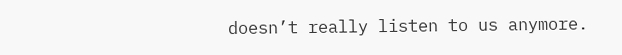doesn’t really listen to us anymore.